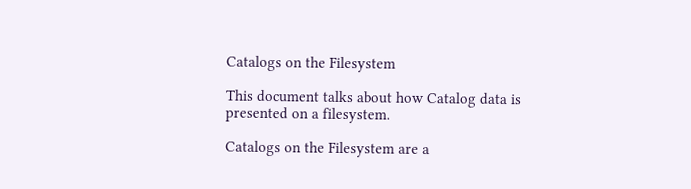Catalogs on the Filesystem

This document talks about how Catalog data is presented on a filesystem.

Catalogs on the Filesystem are a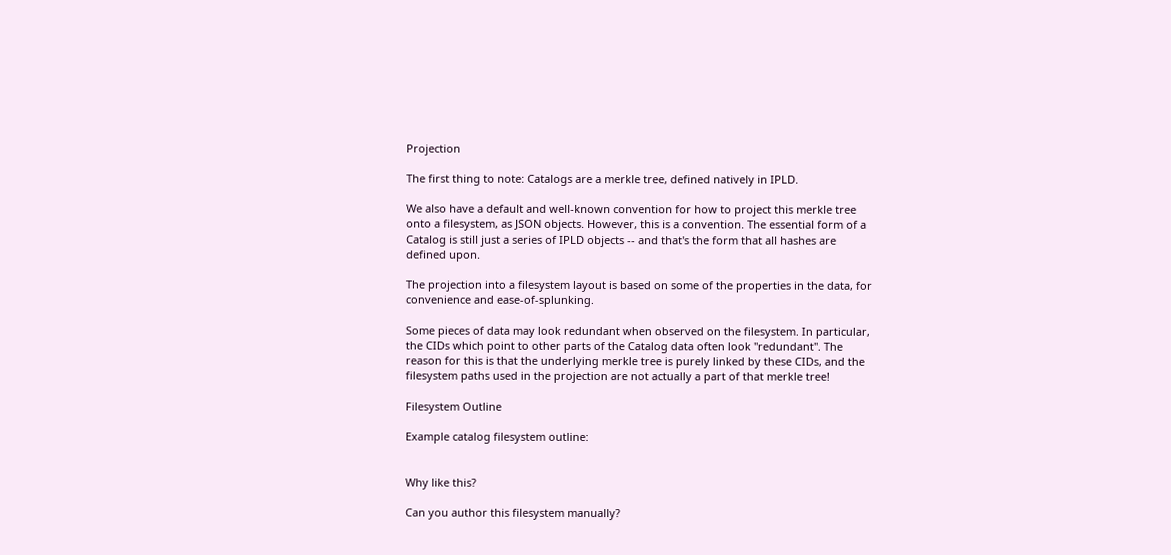Projection

The first thing to note: Catalogs are a merkle tree, defined natively in IPLD.

We also have a default and well-known convention for how to project this merkle tree onto a filesystem, as JSON objects. However, this is a convention. The essential form of a Catalog is still just a series of IPLD objects -- and that's the form that all hashes are defined upon.

The projection into a filesystem layout is based on some of the properties in the data, for convenience and ease-of-splunking.

Some pieces of data may look redundant when observed on the filesystem. In particular, the CIDs which point to other parts of the Catalog data often look "redundant". The reason for this is that the underlying merkle tree is purely linked by these CIDs, and the filesystem paths used in the projection are not actually a part of that merkle tree!

Filesystem Outline

Example catalog filesystem outline:


Why like this?

Can you author this filesystem manually?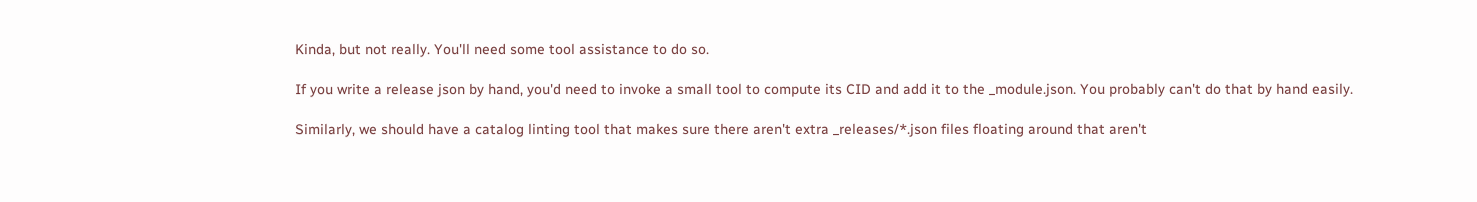Kinda, but not really. You'll need some tool assistance to do so.

If you write a release json by hand, you'd need to invoke a small tool to compute its CID and add it to the _module.json. You probably can't do that by hand easily.

Similarly, we should have a catalog linting tool that makes sure there aren't extra _releases/*.json files floating around that aren't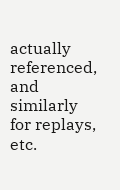actually referenced, and similarly for replays, etc.